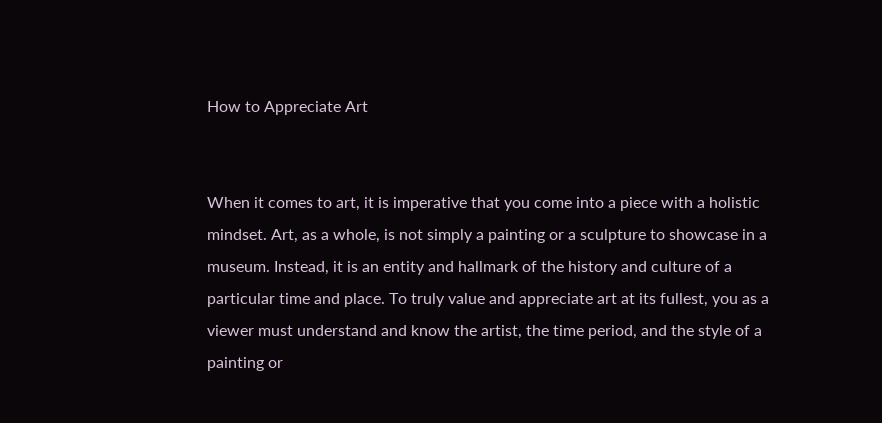How to Appreciate Art


When it comes to art, it is imperative that you come into a piece with a holistic mindset. Art, as a whole, is not simply a painting or a sculpture to showcase in a museum. Instead, it is an entity and hallmark of the history and culture of a particular time and place. To truly value and appreciate art at its fullest, you as a viewer must understand and know the artist, the time period, and the style of a painting or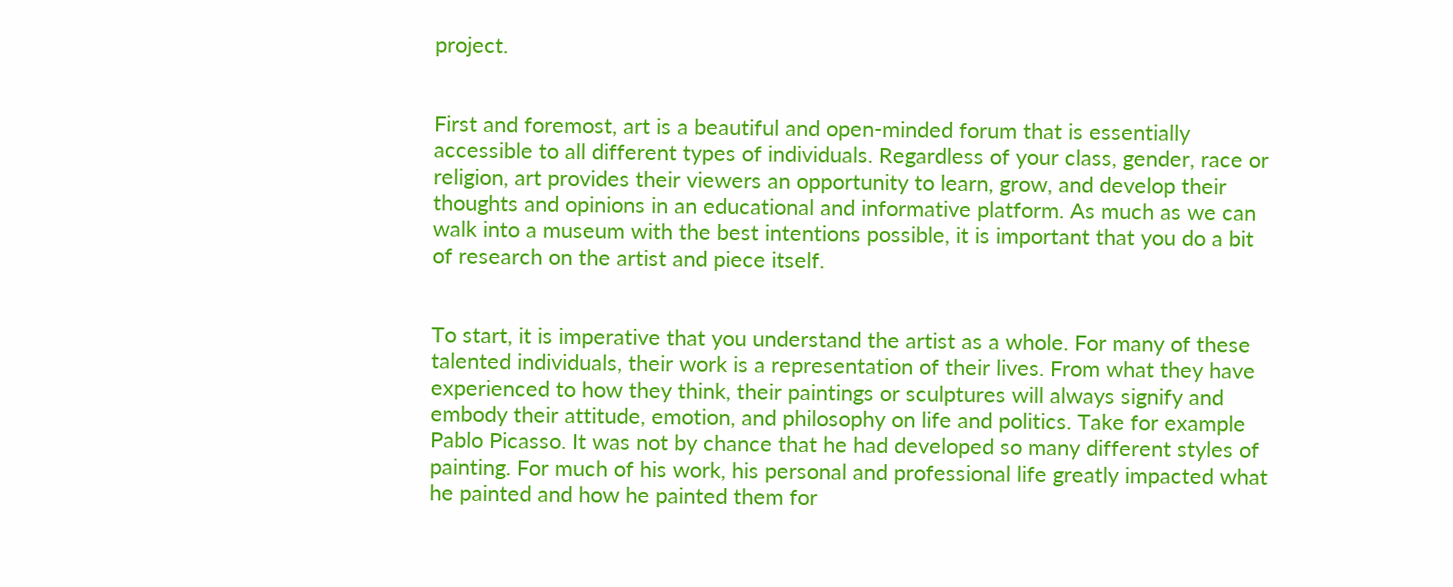project.


First and foremost, art is a beautiful and open-minded forum that is essentially accessible to all different types of individuals. Regardless of your class, gender, race or religion, art provides their viewers an opportunity to learn, grow, and develop their thoughts and opinions in an educational and informative platform. As much as we can walk into a museum with the best intentions possible, it is important that you do a bit of research on the artist and piece itself.


To start, it is imperative that you understand the artist as a whole. For many of these talented individuals, their work is a representation of their lives. From what they have experienced to how they think, their paintings or sculptures will always signify and embody their attitude, emotion, and philosophy on life and politics. Take for example Pablo Picasso. It was not by chance that he had developed so many different styles of painting. For much of his work, his personal and professional life greatly impacted what he painted and how he painted them for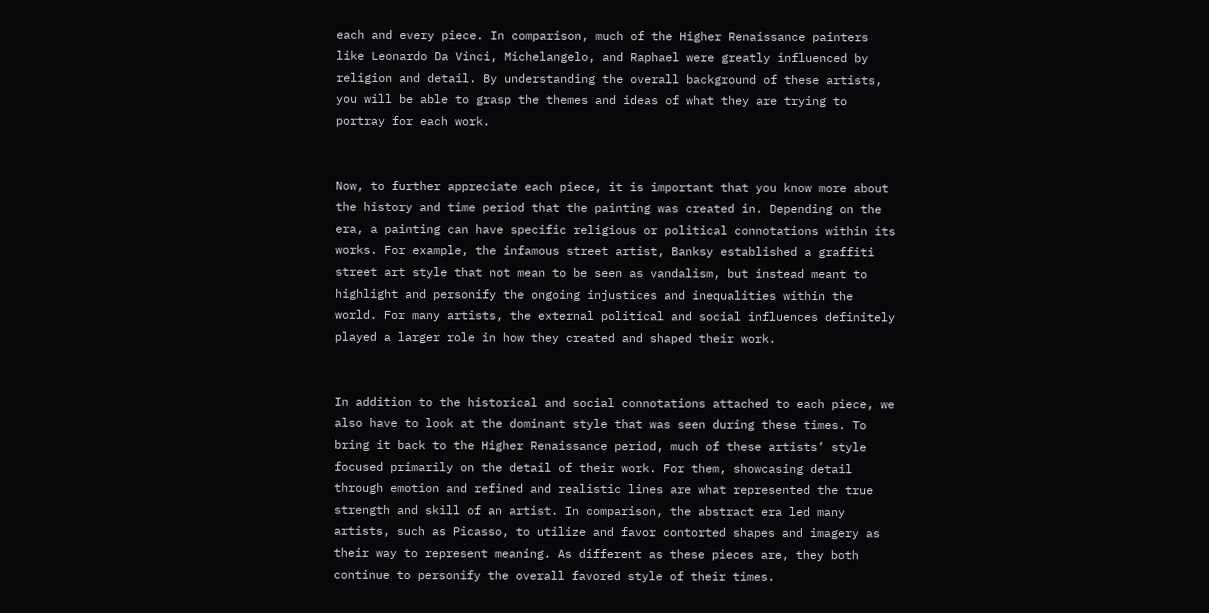each and every piece. In comparison, much of the Higher Renaissance painters like Leonardo Da Vinci, Michelangelo, and Raphael were greatly influenced by religion and detail. By understanding the overall background of these artists, you will be able to grasp the themes and ideas of what they are trying to portray for each work.


Now, to further appreciate each piece, it is important that you know more about the history and time period that the painting was created in. Depending on the era, a painting can have specific religious or political connotations within its works. For example, the infamous street artist, Banksy established a graffiti street art style that not mean to be seen as vandalism, but instead meant to highlight and personify the ongoing injustices and inequalities within the world. For many artists, the external political and social influences definitely played a larger role in how they created and shaped their work.


In addition to the historical and social connotations attached to each piece, we also have to look at the dominant style that was seen during these times. To bring it back to the Higher Renaissance period, much of these artists’ style focused primarily on the detail of their work. For them, showcasing detail through emotion and refined and realistic lines are what represented the true strength and skill of an artist. In comparison, the abstract era led many artists, such as Picasso, to utilize and favor contorted shapes and imagery as their way to represent meaning. As different as these pieces are, they both continue to personify the overall favored style of their times.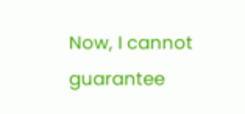Now, I cannot guarantee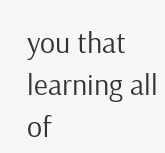you that learning all of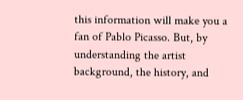this information will make you a fan of Pablo Picasso. But, by understanding the artist background, the history, and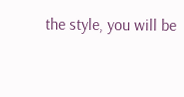the style, you will be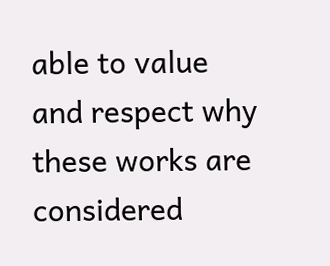able to value and respect why these works are considered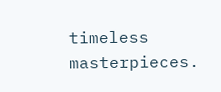timeless masterpieces.